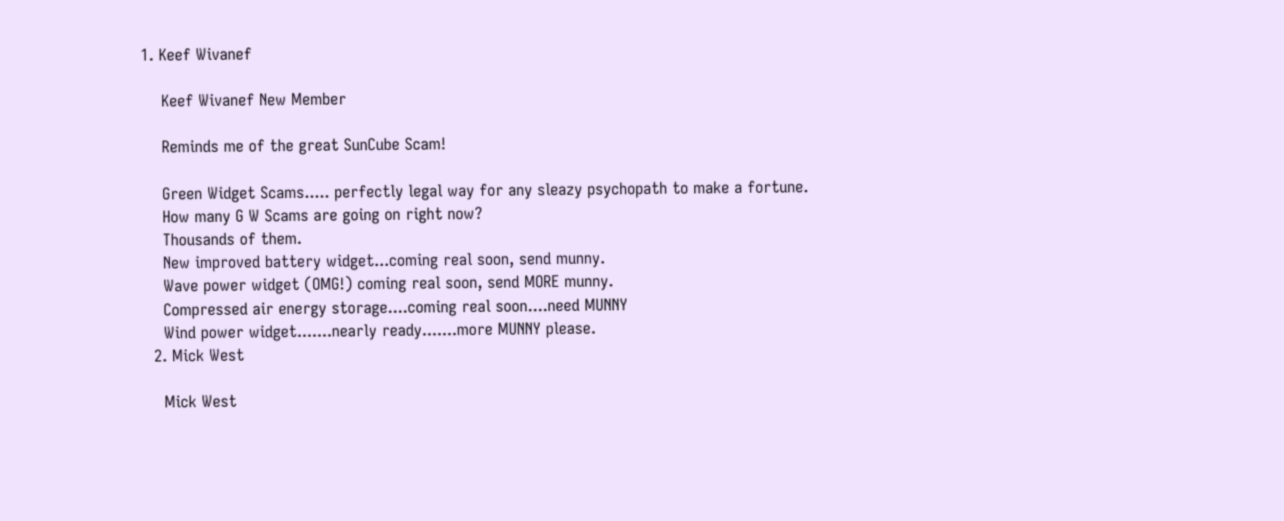1. Keef Wivanef

    Keef Wivanef New Member

    Reminds me of the great SunCube Scam!

    Green Widget Scams..... perfectly legal way for any sleazy psychopath to make a fortune.
    How many G W Scams are going on right now?
    Thousands of them.
    New improved battery widget...coming real soon, send munny.
    Wave power widget (OMG!) coming real soon, send MORE munny.
    Compressed air energy storage....coming real soon....need MUNNY
    Wind power widget.......nearly ready.......more MUNNY please.
  2. Mick West

    Mick West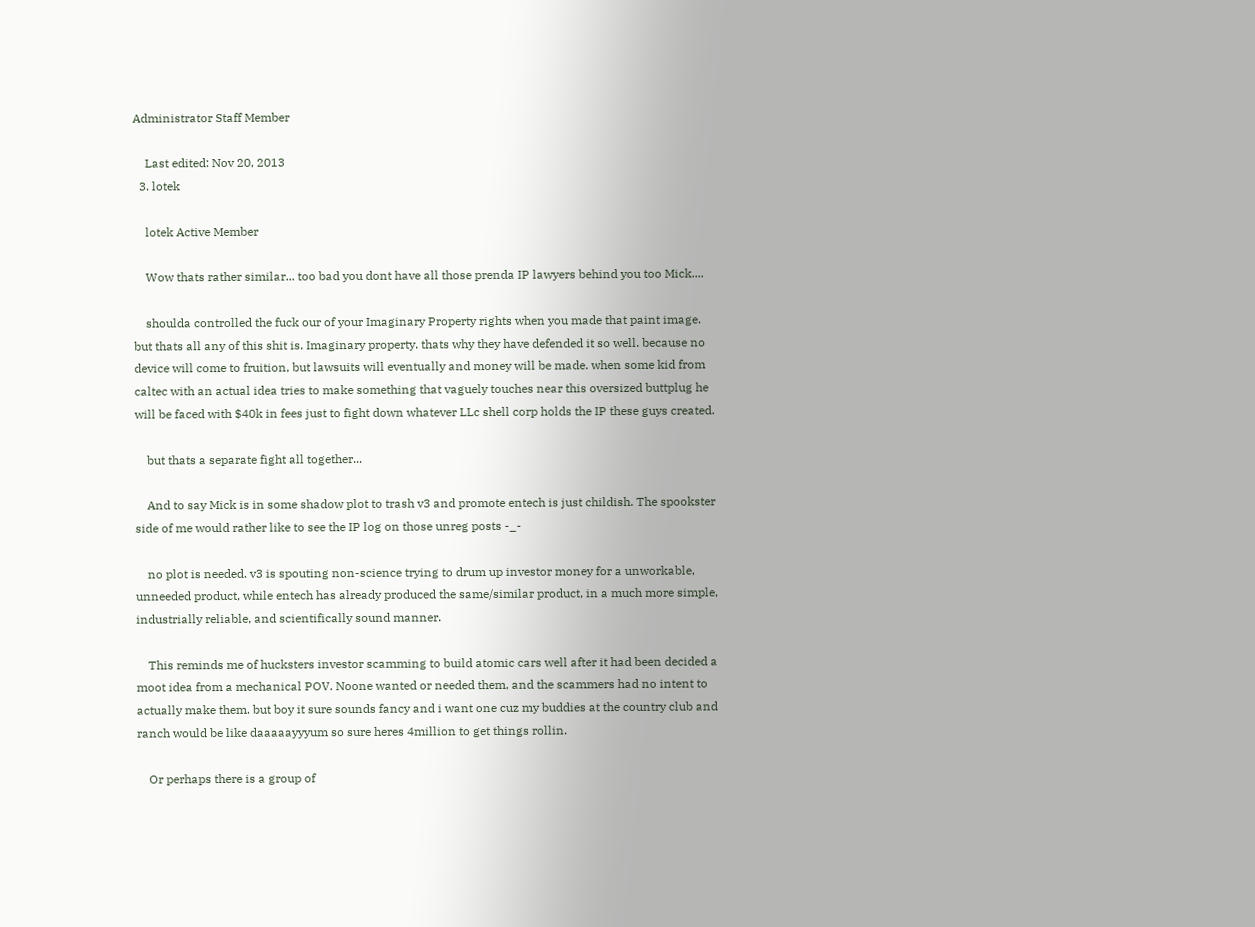Administrator Staff Member

    Last edited: Nov 20, 2013
  3. lotek

    lotek Active Member

    Wow thats rather similar... too bad you dont have all those prenda IP lawyers behind you too Mick....

    shoulda controlled the fuck our of your Imaginary Property rights when you made that paint image. but thats all any of this shit is. Imaginary property. thats why they have defended it so well. because no device will come to fruition, but lawsuits will eventually and money will be made. when some kid from caltec with an actual idea tries to make something that vaguely touches near this oversized buttplug he will be faced with $40k in fees just to fight down whatever LLc shell corp holds the IP these guys created.

    but thats a separate fight all together...

    And to say Mick is in some shadow plot to trash v3 and promote entech is just childish. The spookster side of me would rather like to see the IP log on those unreg posts -_-

    no plot is needed. v3 is spouting non-science trying to drum up investor money for a unworkable, unneeded product, while entech has already produced the same/similar product, in a much more simple, industrially reliable, and scientifically sound manner.

    This reminds me of hucksters investor scamming to build atomic cars well after it had been decided a moot idea from a mechanical POV. Noone wanted or needed them, and the scammers had no intent to actually make them. but boy it sure sounds fancy and i want one cuz my buddies at the country club and ranch would be like daaaaayyyum so sure heres 4million to get things rollin.

    Or perhaps there is a group of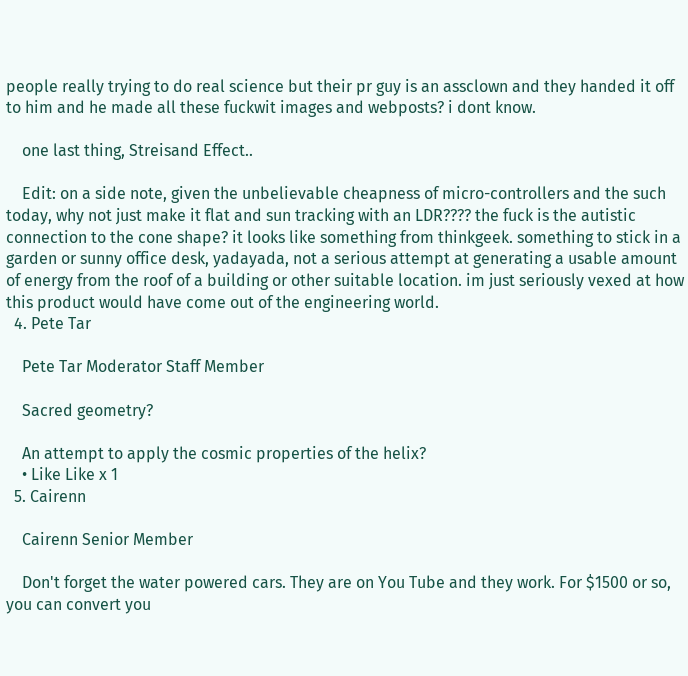people really trying to do real science but their pr guy is an assclown and they handed it off to him and he made all these fuckwit images and webposts? i dont know.

    one last thing, Streisand Effect..

    Edit: on a side note, given the unbelievable cheapness of micro-controllers and the such today, why not just make it flat and sun tracking with an LDR???? the fuck is the autistic connection to the cone shape? it looks like something from thinkgeek. something to stick in a garden or sunny office desk, yadayada, not a serious attempt at generating a usable amount of energy from the roof of a building or other suitable location. im just seriously vexed at how this product would have come out of the engineering world.
  4. Pete Tar

    Pete Tar Moderator Staff Member

    Sacred geometry?

    An attempt to apply the cosmic properties of the helix?
    • Like Like x 1
  5. Cairenn

    Cairenn Senior Member

    Don't forget the water powered cars. They are on You Tube and they work. For $1500 or so, you can convert you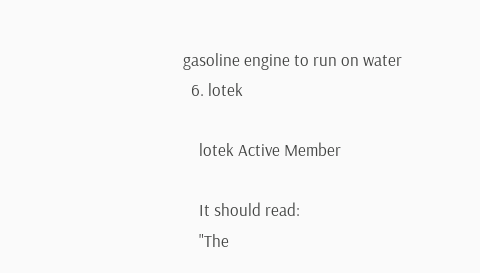gasoline engine to run on water
  6. lotek

    lotek Active Member

    It should read:
    "The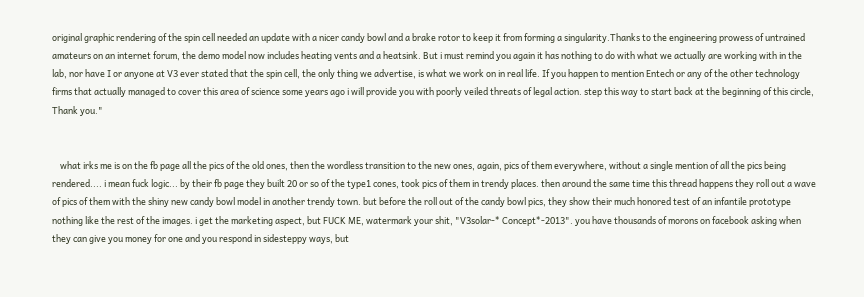original graphic rendering of the spin cell needed an update with a nicer candy bowl and a brake rotor to keep it from forming a singularity.Thanks to the engineering prowess of untrained amateurs on an internet forum, the demo model now includes heating vents and a heatsink. But i must remind you again it has nothing to do with what we actually are working with in the lab, nor have I or anyone at V3 ever stated that the spin cell, the only thing we advertise, is what we work on in real life. If you happen to mention Entech or any of the other technology firms that actually managed to cover this area of science some years ago i will provide you with poorly veiled threats of legal action. step this way to start back at the beginning of this circle, Thank you."


    what irks me is on the fb page all the pics of the old ones, then the wordless transition to the new ones, again, pics of them everywhere, without a single mention of all the pics being rendered.... i mean fuck logic... by their fb page they built 20 or so of the type1 cones, took pics of them in trendy places. then around the same time this thread happens they roll out a wave of pics of them with the shiny new candy bowl model in another trendy town. but before the roll out of the candy bowl pics, they show their much honored test of an infantile prototype nothing like the rest of the images. i get the marketing aspect, but FUCK ME, watermark your shit, "V3solar-* Concept*-2013". you have thousands of morons on facebook asking when they can give you money for one and you respond in sidesteppy ways, but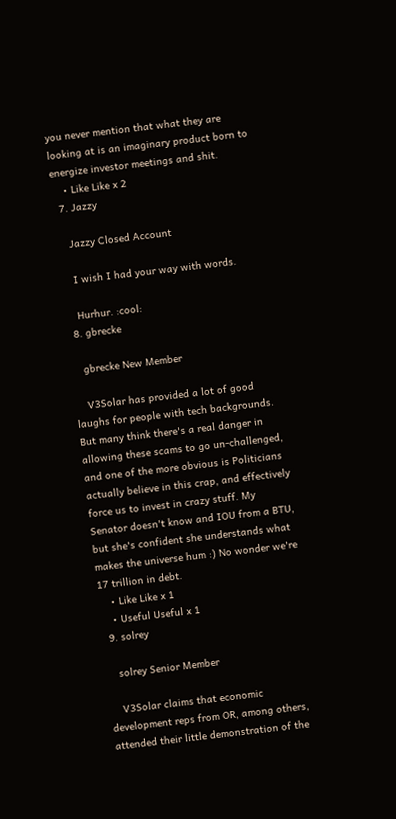you never mention that what they are looking at is an imaginary product born to energize investor meetings and shit.
    • Like Like x 2
  7. Jazzy

    Jazzy Closed Account

    I wish I had your way with words.

    Hurhur. :cool:
  8. gbrecke

    gbrecke New Member

    V3Solar has provided a lot of good laughs for people with tech backgrounds. But many think there's a real danger in allowing these scams to go un-challenged, and one of the more obvious is Politicians actually believe in this crap, and effectively force us to invest in crazy stuff. My Senator doesn't know and IOU from a BTU, but she's confident she understands what makes the universe hum :) No wonder we're 17 trillion in debt.
    • Like Like x 1
    • Useful Useful x 1
  9. solrey

    solrey Senior Member

    V3Solar claims that economic development reps from OR, among others, attended their little demonstration of the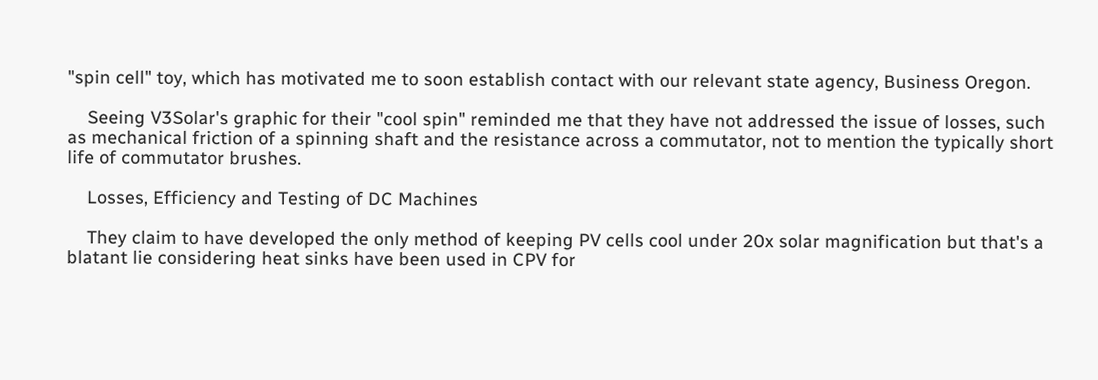"spin cell" toy, which has motivated me to soon establish contact with our relevant state agency, Business Oregon.

    Seeing V3Solar's graphic for their "cool spin" reminded me that they have not addressed the issue of losses, such as mechanical friction of a spinning shaft and the resistance across a commutator, not to mention the typically short life of commutator brushes.

    Losses, Efficiency and Testing of DC Machines

    They claim to have developed the only method of keeping PV cells cool under 20x solar magnification but that's a blatant lie considering heat sinks have been used in CPV for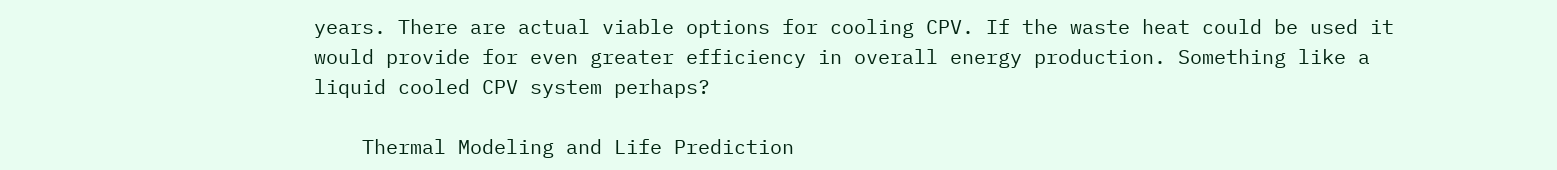years. There are actual viable options for cooling CPV. If the waste heat could be used it would provide for even greater efficiency in overall energy production. Something like a liquid cooled CPV system perhaps?

    Thermal Modeling and Life Prediction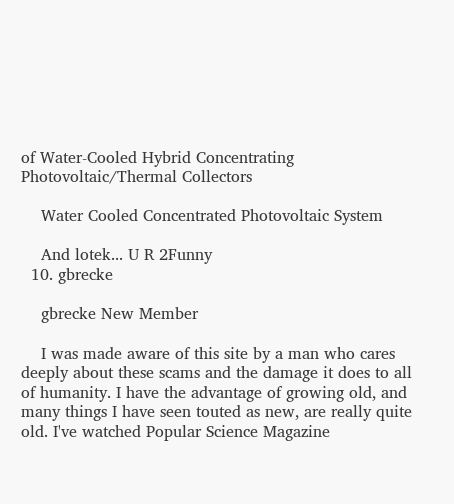of Water-Cooled Hybrid Concentrating Photovoltaic/Thermal Collectors

    Water Cooled Concentrated Photovoltaic System

    And lotek... U R 2Funny
  10. gbrecke

    gbrecke New Member

    I was made aware of this site by a man who cares deeply about these scams and the damage it does to all of humanity. I have the advantage of growing old, and many things I have seen touted as new, are really quite old. I've watched Popular Science Magazine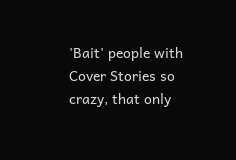'Bait' people with Cover Stories so crazy, that only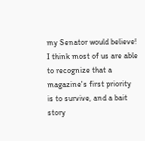my Senator would believe! I think most of us are able to recognize that a magazine's first priority is to survive, and a bait story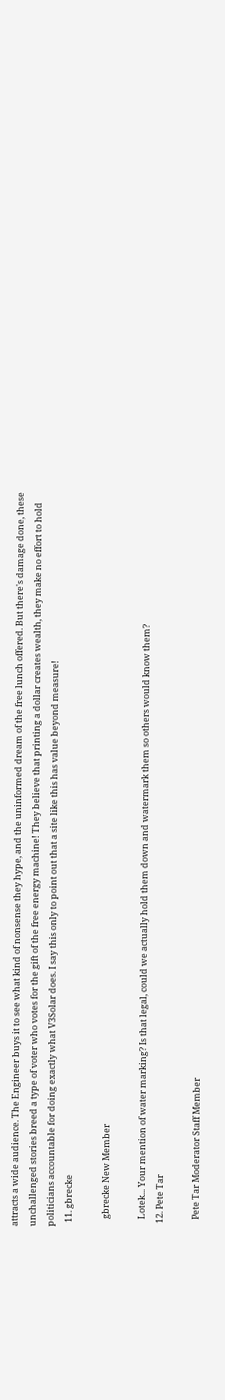attracts a wide audience. The Engineer buys it to see what kind of nonsense they hype, and the uninformed dream of the free lunch offered. But there's damage done, these unchallenged stories breed a type of voter who votes for the gift of the free energy machine! They believe that printing a dollar creates wealth, they make no effort to hold politicians accountable for doing exactly what V3Solar does. I say this only to point out that a site like this has value beyond measure!
  11. gbrecke

    gbrecke New Member

    Lotek... Your mention of water marking? Is that legal, could we actually hold them down and watermark them so others would know them?
  12. Pete Tar

    Pete Tar Moderator Staff Member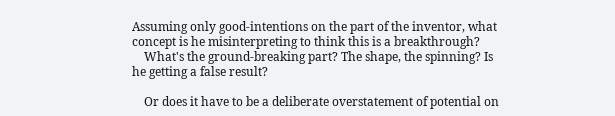Assuming only good-intentions on the part of the inventor, what concept is he misinterpreting to think this is a breakthrough?
    What's the ground-breaking part? The shape, the spinning? Is he getting a false result?

    Or does it have to be a deliberate overstatement of potential on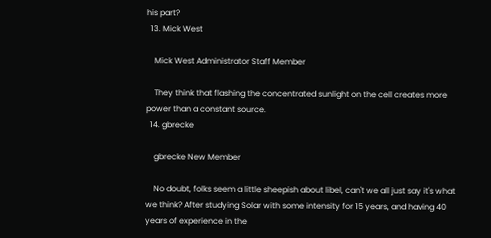his part?
  13. Mick West

    Mick West Administrator Staff Member

    They think that flashing the concentrated sunlight on the cell creates more power than a constant source.
  14. gbrecke

    gbrecke New Member

    No doubt, folks seem a little sheepish about libel, can't we all just say it's what we think? After studying Solar with some intensity for 15 years, and having 40 years of experience in the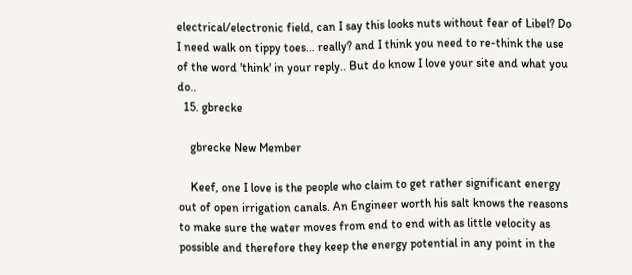electrical/electronic field, can I say this looks nuts without fear of Libel? Do I need walk on tippy toes... really? and I think you need to re-think the use of the word 'think' in your reply.. But do know I love your site and what you do..
  15. gbrecke

    gbrecke New Member

    Keef, one I love is the people who claim to get rather significant energy out of open irrigation canals. An Engineer worth his salt knows the reasons to make sure the water moves from end to end with as little velocity as possible and therefore they keep the energy potential in any point in the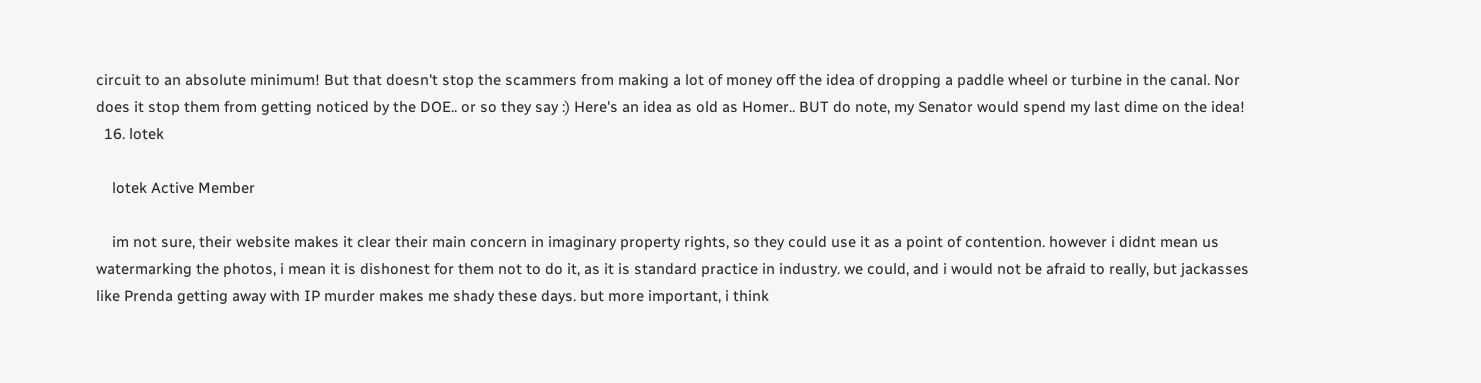circuit to an absolute minimum! But that doesn't stop the scammers from making a lot of money off the idea of dropping a paddle wheel or turbine in the canal. Nor does it stop them from getting noticed by the DOE.. or so they say :) Here's an idea as old as Homer.. BUT do note, my Senator would spend my last dime on the idea!
  16. lotek

    lotek Active Member

    im not sure, their website makes it clear their main concern in imaginary property rights, so they could use it as a point of contention. however i didnt mean us watermarking the photos, i mean it is dishonest for them not to do it, as it is standard practice in industry. we could, and i would not be afraid to really, but jackasses like Prenda getting away with IP murder makes me shady these days. but more important, i think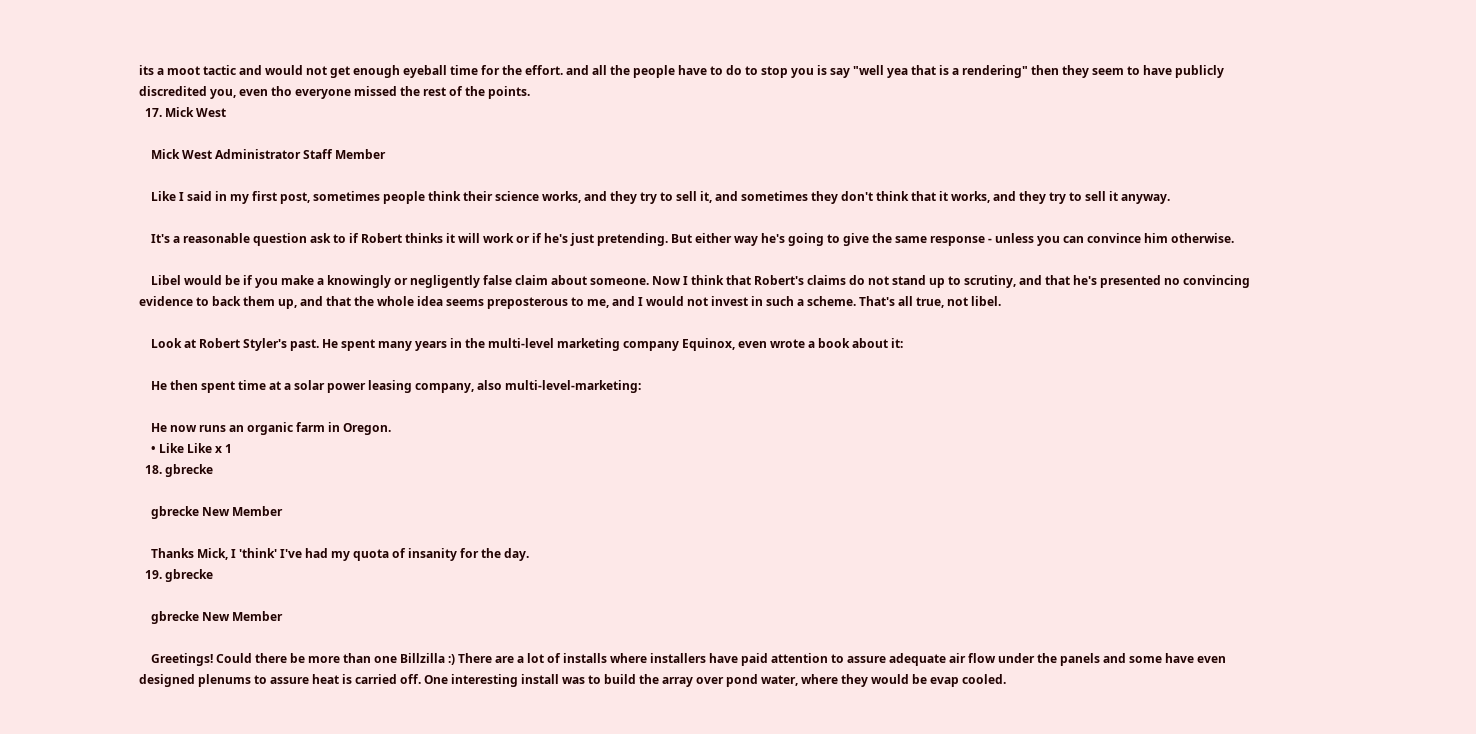its a moot tactic and would not get enough eyeball time for the effort. and all the people have to do to stop you is say "well yea that is a rendering" then they seem to have publicly discredited you, even tho everyone missed the rest of the points.
  17. Mick West

    Mick West Administrator Staff Member

    Like I said in my first post, sometimes people think their science works, and they try to sell it, and sometimes they don't think that it works, and they try to sell it anyway.

    It's a reasonable question ask to if Robert thinks it will work or if he's just pretending. But either way he's going to give the same response - unless you can convince him otherwise.

    Libel would be if you make a knowingly or negligently false claim about someone. Now I think that Robert's claims do not stand up to scrutiny, and that he's presented no convincing evidence to back them up, and that the whole idea seems preposterous to me, and I would not invest in such a scheme. That's all true, not libel.

    Look at Robert Styler's past. He spent many years in the multi-level marketing company Equinox, even wrote a book about it:

    He then spent time at a solar power leasing company, also multi-level-marketing:

    He now runs an organic farm in Oregon.
    • Like Like x 1
  18. gbrecke

    gbrecke New Member

    Thanks Mick, I 'think' I've had my quota of insanity for the day.
  19. gbrecke

    gbrecke New Member

    Greetings! Could there be more than one Billzilla :) There are a lot of installs where installers have paid attention to assure adequate air flow under the panels and some have even designed plenums to assure heat is carried off. One interesting install was to build the array over pond water, where they would be evap cooled.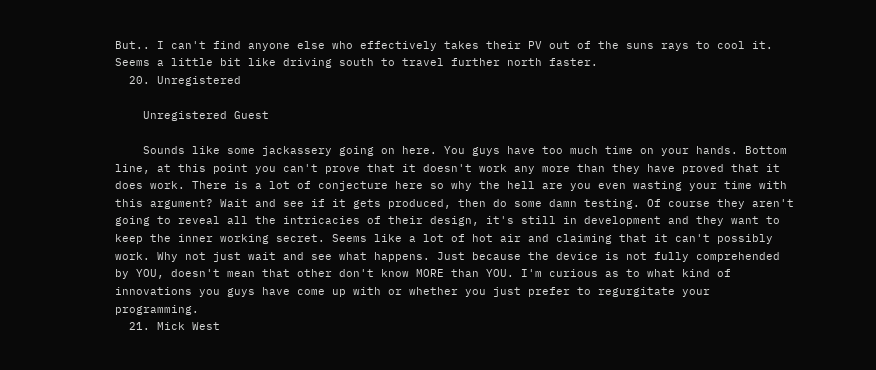But.. I can't find anyone else who effectively takes their PV out of the suns rays to cool it. Seems a little bit like driving south to travel further north faster.
  20. Unregistered

    Unregistered Guest

    Sounds like some jackassery going on here. You guys have too much time on your hands. Bottom line, at this point you can't prove that it doesn't work any more than they have proved that it does work. There is a lot of conjecture here so why the hell are you even wasting your time with this argument? Wait and see if it gets produced, then do some damn testing. Of course they aren't going to reveal all the intricacies of their design, it's still in development and they want to keep the inner working secret. Seems like a lot of hot air and claiming that it can't possibly work. Why not just wait and see what happens. Just because the device is not fully comprehended by YOU, doesn't mean that other don't know MORE than YOU. I'm curious as to what kind of innovations you guys have come up with or whether you just prefer to regurgitate your programming.
  21. Mick West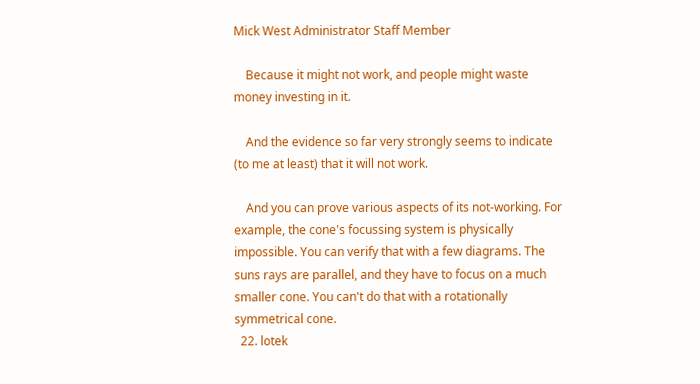Mick West Administrator Staff Member

    Because it might not work, and people might waste money investing in it.

    And the evidence so far very strongly seems to indicate (to me at least) that it will not work.

    And you can prove various aspects of its not-working. For example, the cone's focussing system is physically impossible. You can verify that with a few diagrams. The suns rays are parallel, and they have to focus on a much smaller cone. You can't do that with a rotationally symmetrical cone.
  22. lotek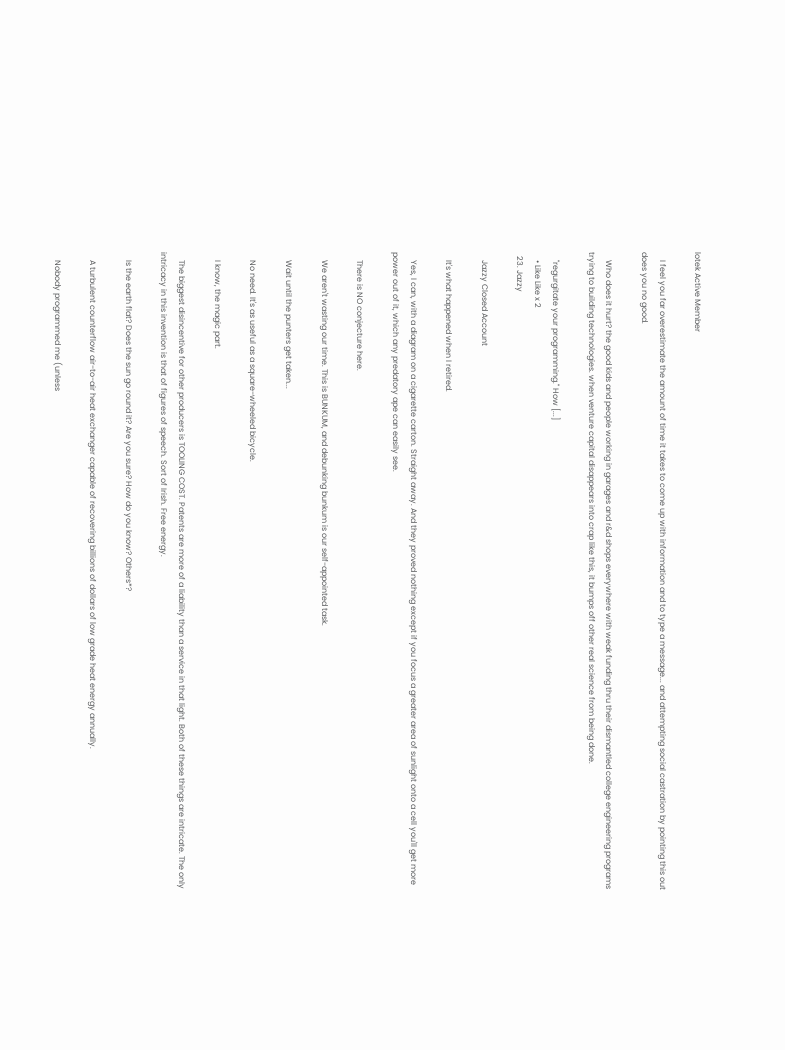lotek Active Member

    I feel you far overestimate the amount of time it takes to come up with information and to type a message... and attempting social castration by pointing this out does you no good.

    Who does it hurt? the good kids and people working in garages and r&d shops everywhere with weak funding thru their dismantled college engineering programs trying to building technologies. when venture capital disappears into crap like this, it bumps off other real science from being done.

    "regurgitate your programming." How [...]
    • Like Like x 2
  23. Jazzy

    Jazzy Closed Account

    It's what happened when I retired.

    Yes, I can, with a diagram on a cigarette carton. Straight away. And they proved nothing except if you focus a greater area of sunlight onto a cell you'll get more power out of it, which any predatory ape can easily see.

    There is NO conjecture here.

    We aren't wasting our time. This is BUNKUM, and debunking bunkum is our self-appointed task.

    Wait until the punters get taken...

    No need. It's as useful as a square-wheeled bicycle.

    I know, the magic part.

    The biggest disincentive for other producers is TOOLING COST. Patents are more of a liability than a service in that light. Both of these things are intricate. The only intricacy in this invention is that of figures of speech. Sort of Irish. Free energy.

    Is the earth flat? Does the sun go round it? Are you sure? How do you know? Others*?

    A turbulent counterflow air-to-air heat exchanger capable of recovering billions of dollars of low grade heat energy annually.

    Nobody programmed me (unless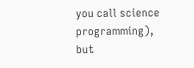you call science programming), but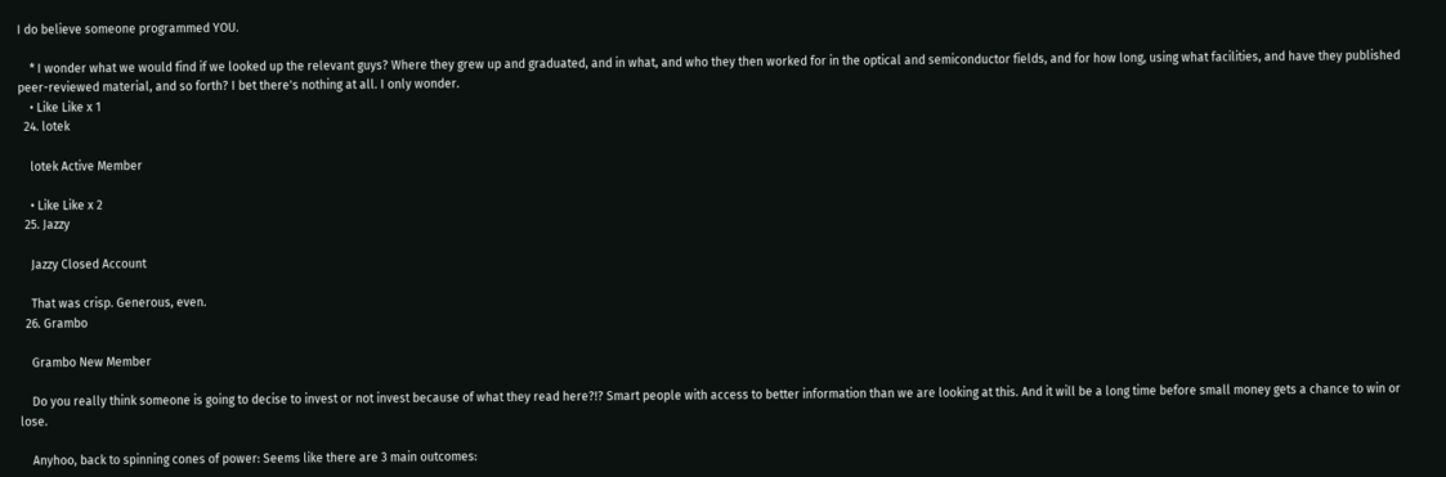I do believe someone programmed YOU.

    * I wonder what we would find if we looked up the relevant guys? Where they grew up and graduated, and in what, and who they then worked for in the optical and semiconductor fields, and for how long, using what facilities, and have they published peer-reviewed material, and so forth? I bet there's nothing at all. I only wonder.
    • Like Like x 1
  24. lotek

    lotek Active Member

    • Like Like x 2
  25. Jazzy

    Jazzy Closed Account

    That was crisp. Generous, even.
  26. Grambo

    Grambo New Member

    Do you really think someone is going to decise to invest or not invest because of what they read here?!? Smart people with access to better information than we are looking at this. And it will be a long time before small money gets a chance to win or lose.

    Anyhoo, back to spinning cones of power: Seems like there are 3 main outcomes: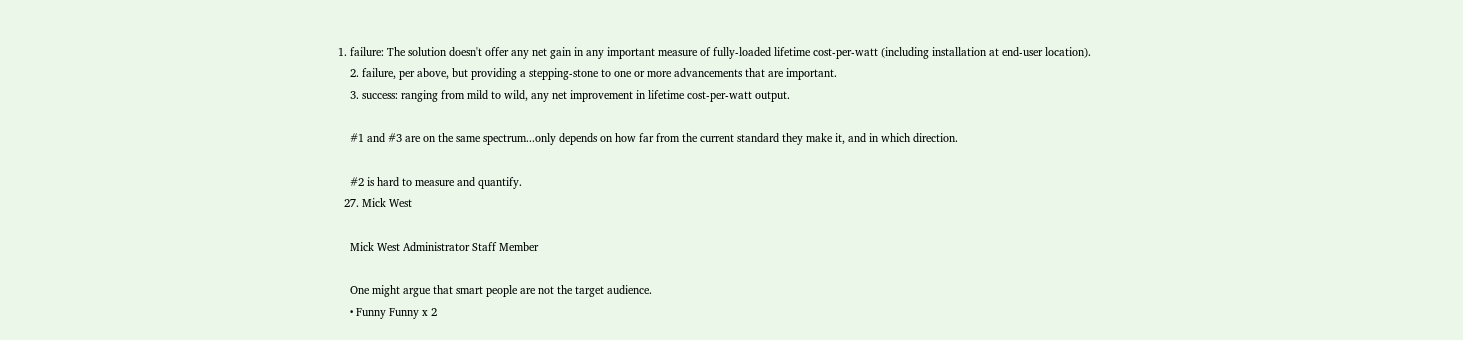1. failure: The solution doesn't offer any net gain in any important measure of fully-loaded lifetime cost-per-watt (including installation at end-user location).
    2. failure, per above, but providing a stepping-stone to one or more advancements that are important.
    3. success: ranging from mild to wild, any net improvement in lifetime cost-per-watt output.

    #1 and #3 are on the same spectrum...only depends on how far from the current standard they make it, and in which direction.

    #2 is hard to measure and quantify.
  27. Mick West

    Mick West Administrator Staff Member

    One might argue that smart people are not the target audience.
    • Funny Funny x 2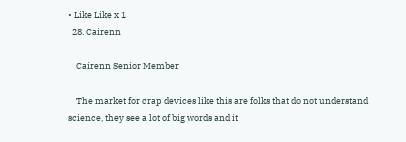• Like Like x 1
  28. Cairenn

    Cairenn Senior Member

    The market for crap devices like this are folks that do not understand science, they see a lot of big words and it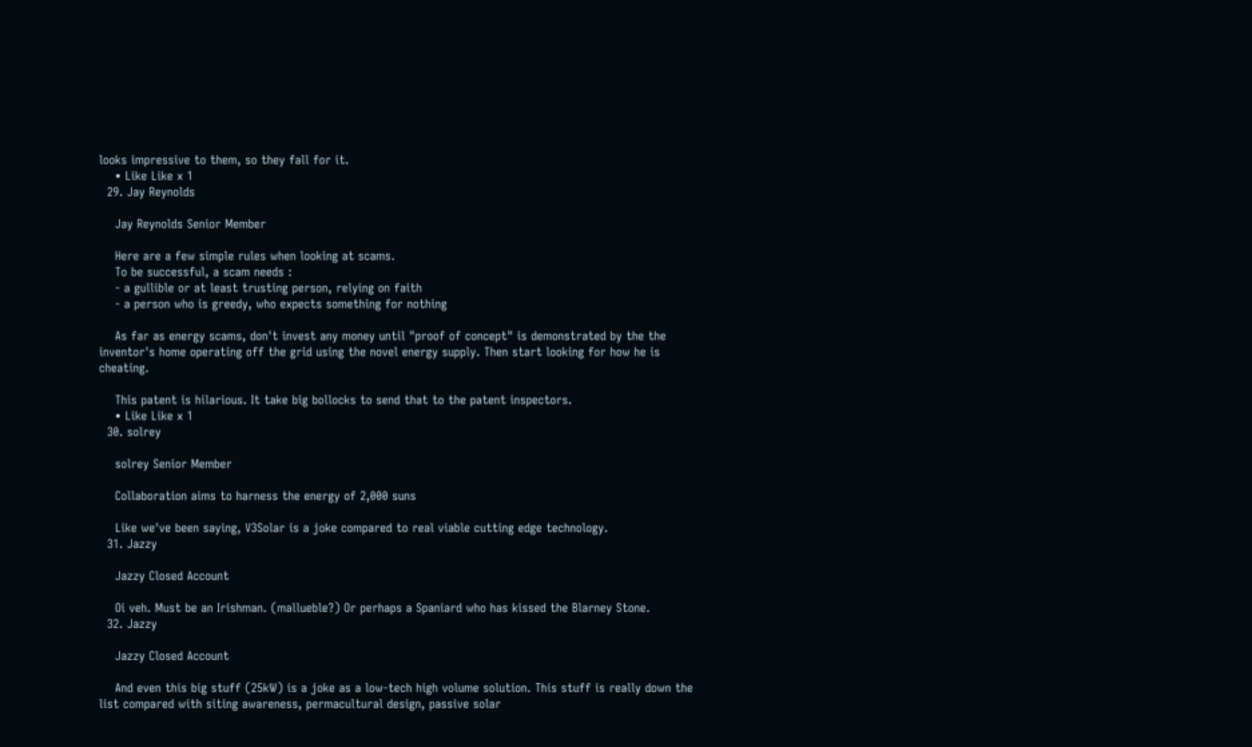looks impressive to them, so they fall for it.
    • Like Like x 1
  29. Jay Reynolds

    Jay Reynolds Senior Member

    Here are a few simple rules when looking at scams.
    To be successful, a scam needs :
    - a gullible or at least trusting person, relying on faith
    - a person who is greedy, who expects something for nothing

    As far as energy scams, don't invest any money until "proof of concept" is demonstrated by the the inventor's home operating off the grid using the novel energy supply. Then start looking for how he is cheating.

    This patent is hilarious. It take big bollocks to send that to the patent inspectors.
    • Like Like x 1
  30. solrey

    solrey Senior Member

    Collaboration aims to harness the energy of 2,000 suns

    Like we've been saying, V3Solar is a joke compared to real viable cutting edge technology.
  31. Jazzy

    Jazzy Closed Account

    Oi veh. Must be an Irishman. (mallueble?) Or perhaps a Spaniard who has kissed the Blarney Stone.
  32. Jazzy

    Jazzy Closed Account

    And even this big stuff (25kW) is a joke as a low-tech high volume solution. This stuff is really down the list compared with siting awareness, permacultural design, passive solar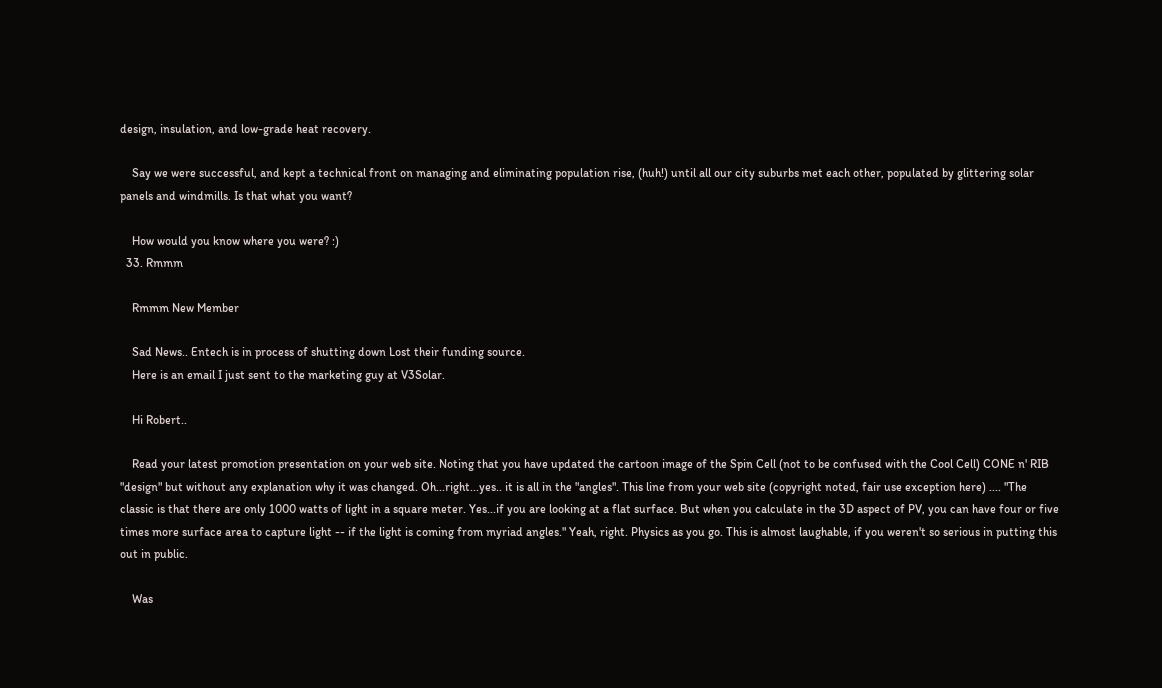design, insulation, and low-grade heat recovery.

    Say we were successful, and kept a technical front on managing and eliminating population rise, (huh!) until all our city suburbs met each other, populated by glittering solar panels and windmills. Is that what you want?

    How would you know where you were? :)
  33. Rmmm

    Rmmm New Member

    Sad News.. Entech is in process of shutting down Lost their funding source.
    Here is an email I just sent to the marketing guy at V3Solar.

    Hi Robert..

    Read your latest promotion presentation on your web site. Noting that you have updated the cartoon image of the Spin Cell (not to be confused with the Cool Cell) CONE n' RIB "design" but without any explanation why it was changed. Oh...right...yes.. it is all in the "angles". This line from your web site (copyright noted, fair use exception here) .... "The classic is that there are only 1000 watts of light in a square meter. Yes...if you are looking at a flat surface. But when you calculate in the 3D aspect of PV, you can have four or five times more surface area to capture light -- if the light is coming from myriad angles." Yeah, right. Physics as you go. This is almost laughable, if you weren't so serious in putting this out in public.

    Was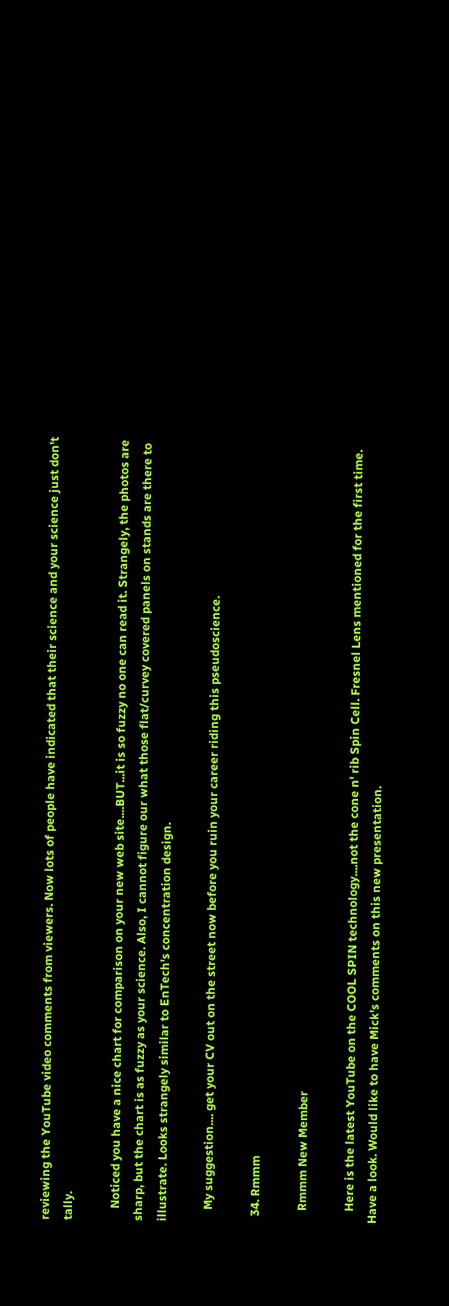reviewing the YouTube video comments from viewers. Now lots of people have indicated that their science and your science just don't tally.

    Noticed you have a nice chart for comparison on your new web site....BUT...it is so fuzzy no one can read it. Strangely, the photos are sharp, but the chart is as fuzzy as your science. Also, I cannot figure our what those flat/curvey covered panels on stands are there to illustrate. Looks strangely similar to EnTech's concentration design.

    My suggestion.... get your CV out on the street now before you ruin your career riding this pseudoscience.

  34. Rmmm

    Rmmm New Member

    Here is the latest YouTube on the COOL SPIN technology....not the cone n' rib Spin Cell. Fresnel Lens mentioned for the first time. Have a look. Would like to have Mick's comments on this new presentation.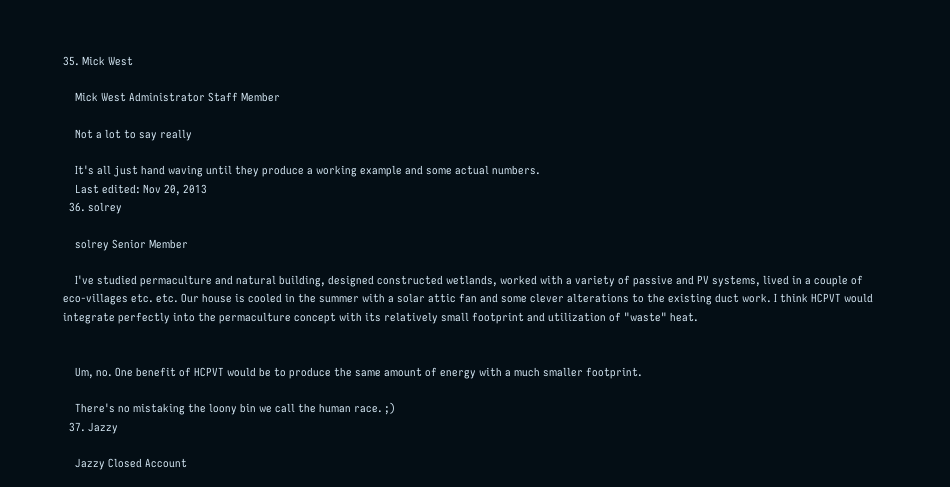35. Mick West

    Mick West Administrator Staff Member

    Not a lot to say really

    It's all just hand waving until they produce a working example and some actual numbers.
    Last edited: Nov 20, 2013
  36. solrey

    solrey Senior Member

    I've studied permaculture and natural building, designed constructed wetlands, worked with a variety of passive and PV systems, lived in a couple of eco-villages etc. etc. Our house is cooled in the summer with a solar attic fan and some clever alterations to the existing duct work. I think HCPVT would integrate perfectly into the permaculture concept with its relatively small footprint and utilization of "waste" heat.


    Um, no. One benefit of HCPVT would be to produce the same amount of energy with a much smaller footprint.

    There's no mistaking the loony bin we call the human race. ;)
  37. Jazzy

    Jazzy Closed Account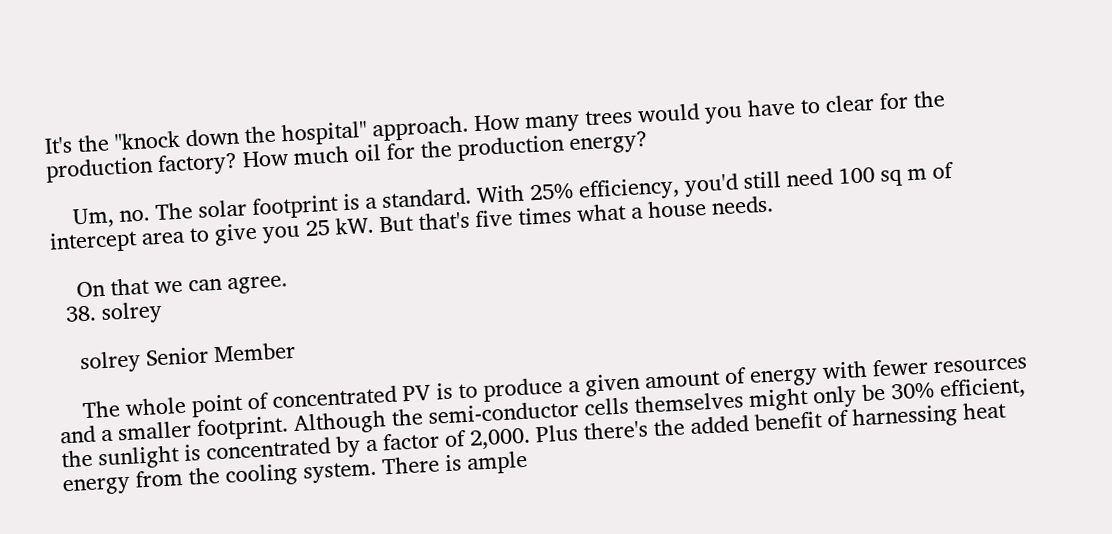It's the "knock down the hospital" approach. How many trees would you have to clear for the production factory? How much oil for the production energy?

    Um, no. The solar footprint is a standard. With 25% efficiency, you'd still need 100 sq m of intercept area to give you 25 kW. But that's five times what a house needs.

    On that we can agree.
  38. solrey

    solrey Senior Member

    The whole point of concentrated PV is to produce a given amount of energy with fewer resources and a smaller footprint. Although the semi-conductor cells themselves might only be 30% efficient, the sunlight is concentrated by a factor of 2,000. Plus there's the added benefit of harnessing heat energy from the cooling system. There is ample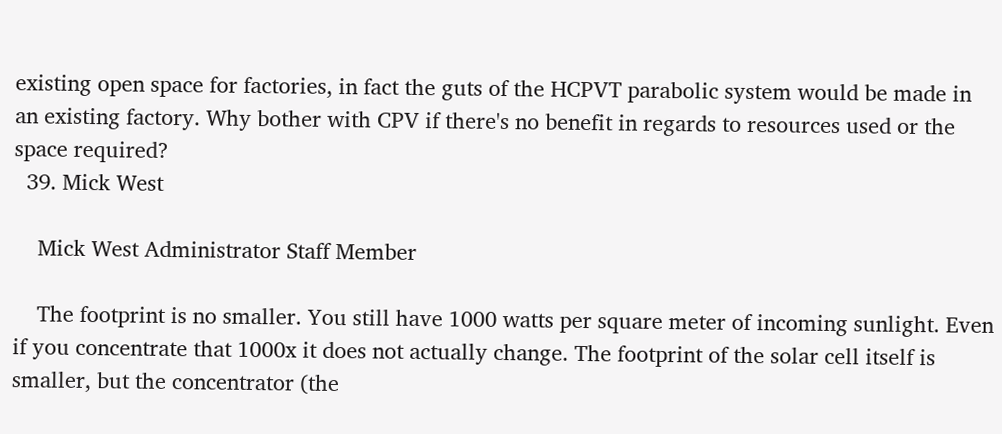existing open space for factories, in fact the guts of the HCPVT parabolic system would be made in an existing factory. Why bother with CPV if there's no benefit in regards to resources used or the space required?
  39. Mick West

    Mick West Administrator Staff Member

    The footprint is no smaller. You still have 1000 watts per square meter of incoming sunlight. Even if you concentrate that 1000x it does not actually change. The footprint of the solar cell itself is smaller, but the concentrator (the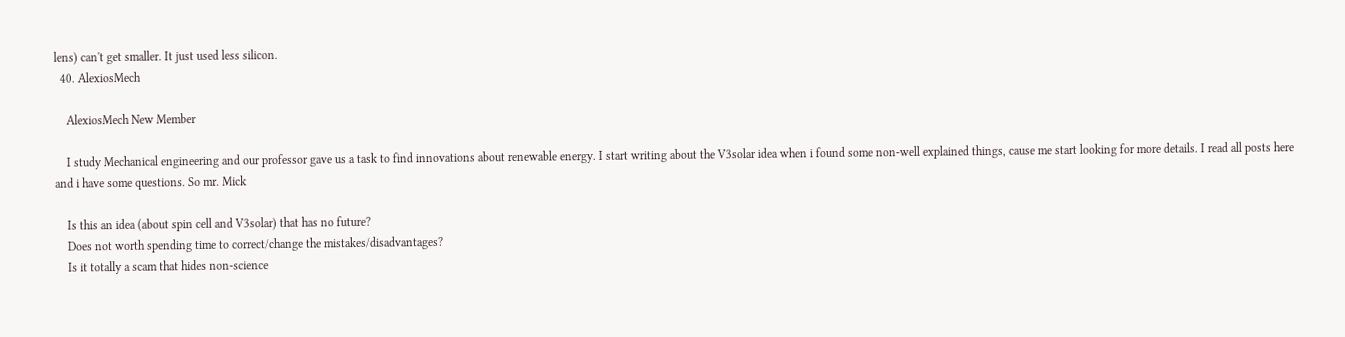lens) can't get smaller. It just used less silicon.
  40. AlexiosMech

    AlexiosMech New Member

    I study Mechanical engineering and our professor gave us a task to find innovations about renewable energy. I start writing about the V3solar idea when i found some non-well explained things, cause me start looking for more details. I read all posts here and i have some questions. So mr. Mick

    Is this an idea (about spin cell and V3solar) that has no future?
    Does not worth spending time to correct/change the mistakes/disadvantages?
    Is it totally a scam that hides non-science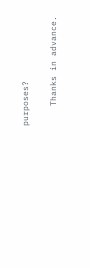purposes?

    Thanks in advance.